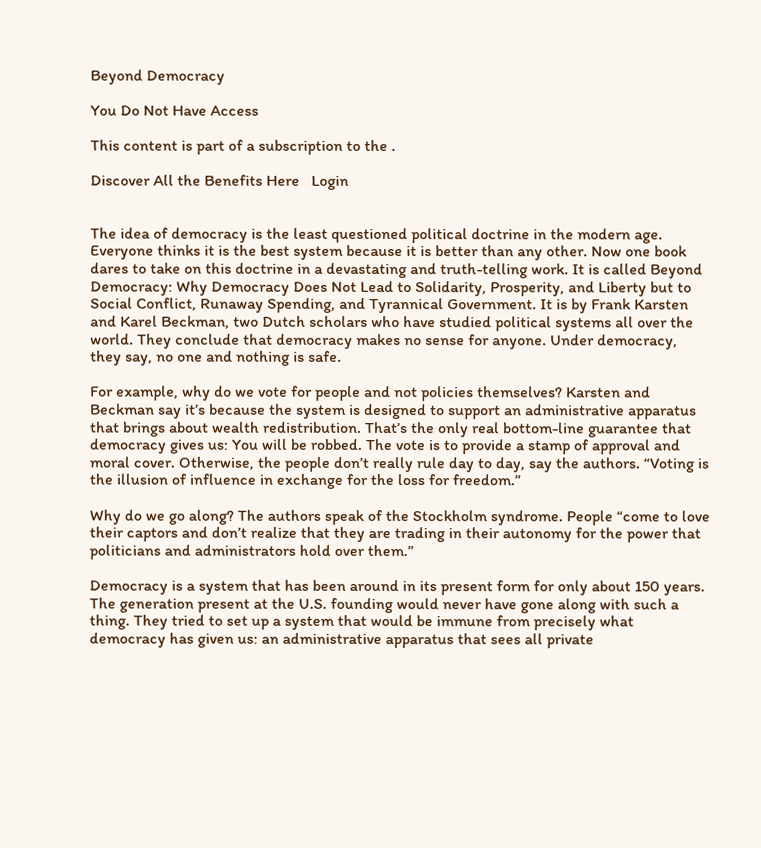Beyond Democracy

You Do Not Have Access

This content is part of a subscription to the .

Discover All the Benefits Here   Login


The idea of democracy is the least questioned political doctrine in the modern age. Everyone thinks it is the best system because it is better than any other. Now one book dares to take on this doctrine in a devastating and truth-telling work. It is called Beyond Democracy: Why Democracy Does Not Lead to Solidarity, Prosperity, and Liberty but to Social Conflict, Runaway Spending, and Tyrannical Government. It is by Frank Karsten and Karel Beckman, two Dutch scholars who have studied political systems all over the world. They conclude that democracy makes no sense for anyone. Under democracy, they say, no one and nothing is safe.

For example, why do we vote for people and not policies themselves? Karsten and Beckman say it’s because the system is designed to support an administrative apparatus that brings about wealth redistribution. That’s the only real bottom-line guarantee that democracy gives us: You will be robbed. The vote is to provide a stamp of approval and moral cover. Otherwise, the people don’t really rule day to day, say the authors. “Voting is the illusion of influence in exchange for the loss for freedom.”

Why do we go along? The authors speak of the Stockholm syndrome. People “come to love their captors and don’t realize that they are trading in their autonomy for the power that politicians and administrators hold over them.”

Democracy is a system that has been around in its present form for only about 150 years. The generation present at the U.S. founding would never have gone along with such a thing. They tried to set up a system that would be immune from precisely what democracy has given us: an administrative apparatus that sees all private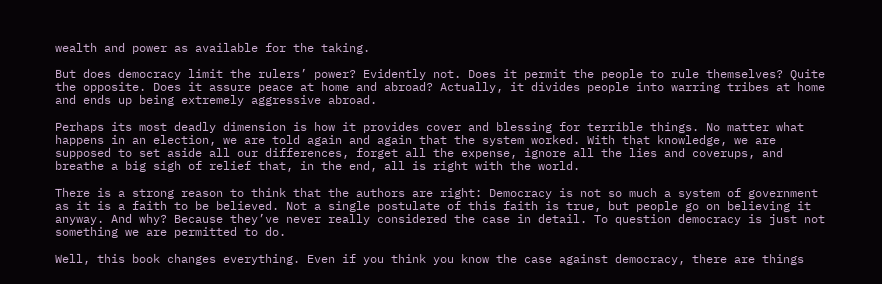wealth and power as available for the taking.

But does democracy limit the rulers’ power? Evidently not. Does it permit the people to rule themselves? Quite the opposite. Does it assure peace at home and abroad? Actually, it divides people into warring tribes at home and ends up being extremely aggressive abroad.

Perhaps its most deadly dimension is how it provides cover and blessing for terrible things. No matter what happens in an election, we are told again and again that the system worked. With that knowledge, we are supposed to set aside all our differences, forget all the expense, ignore all the lies and coverups, and breathe a big sigh of relief that, in the end, all is right with the world.

There is a strong reason to think that the authors are right: Democracy is not so much a system of government as it is a faith to be believed. Not a single postulate of this faith is true, but people go on believing it anyway. And why? Because they’ve never really considered the case in detail. To question democracy is just not something we are permitted to do.

Well, this book changes everything. Even if you think you know the case against democracy, there are things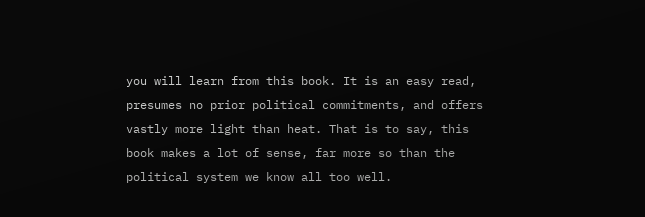you will learn from this book. It is an easy read, presumes no prior political commitments, and offers vastly more light than heat. That is to say, this book makes a lot of sense, far more so than the political system we know all too well.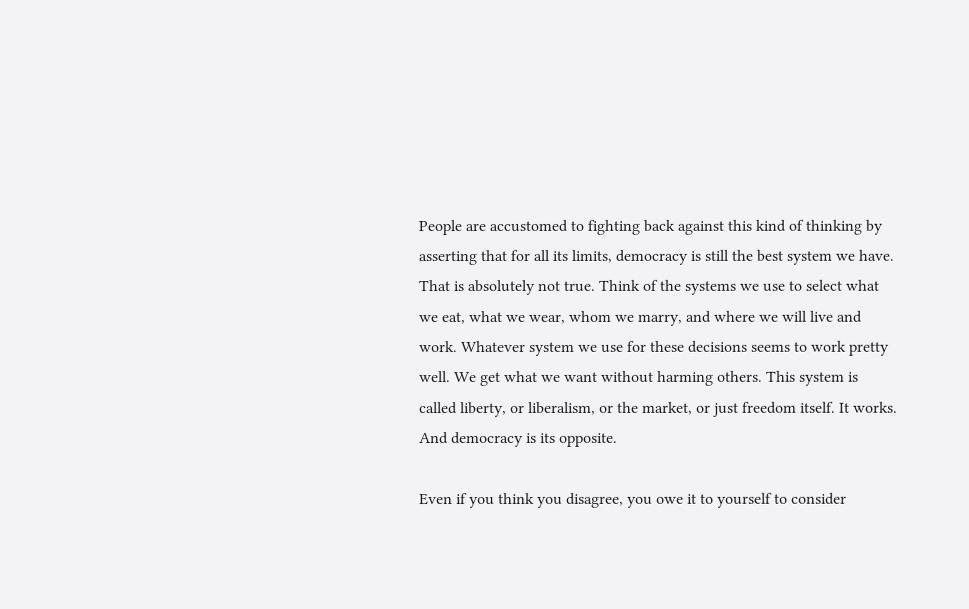People are accustomed to fighting back against this kind of thinking by asserting that for all its limits, democracy is still the best system we have. That is absolutely not true. Think of the systems we use to select what we eat, what we wear, whom we marry, and where we will live and work. Whatever system we use for these decisions seems to work pretty well. We get what we want without harming others. This system is called liberty, or liberalism, or the market, or just freedom itself. It works. And democracy is its opposite.

Even if you think you disagree, you owe it to yourself to consider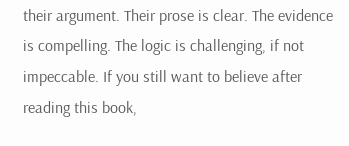their argument. Their prose is clear. The evidence is compelling. The logic is challenging, if not impeccable. If you still want to believe after reading this book,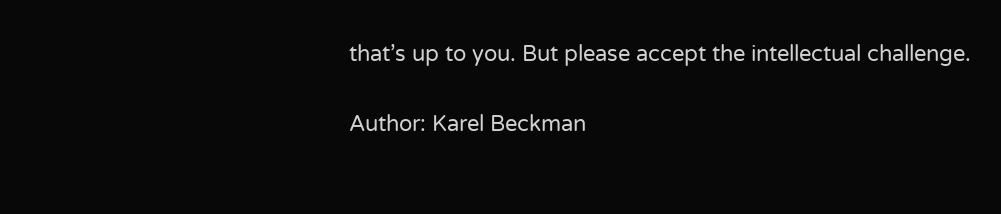that’s up to you. But please accept the intellectual challenge.

Author: Karel Beckman